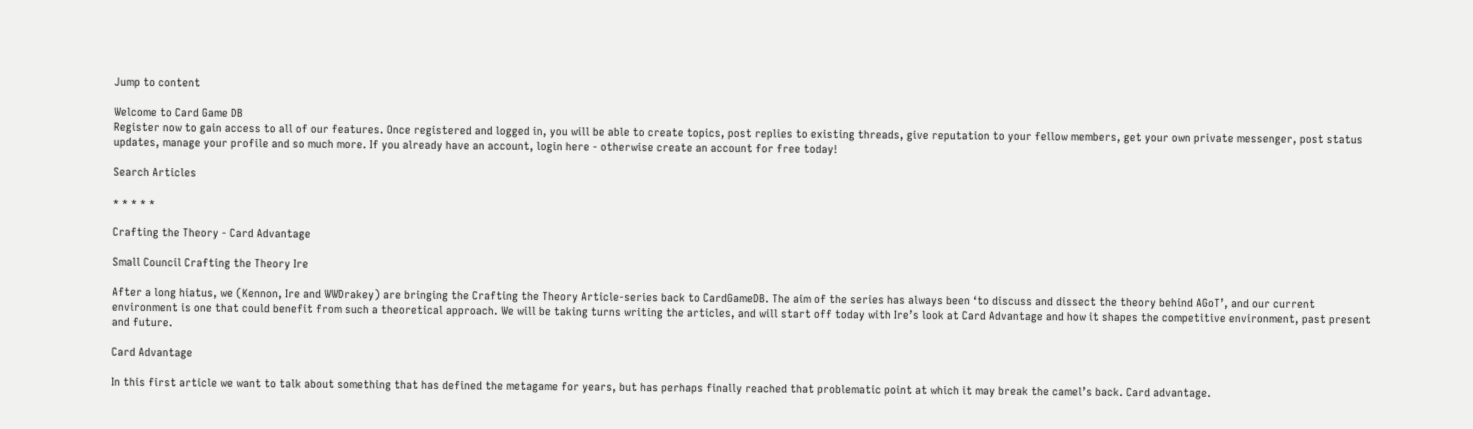Jump to content

Welcome to Card Game DB
Register now to gain access to all of our features. Once registered and logged in, you will be able to create topics, post replies to existing threads, give reputation to your fellow members, get your own private messenger, post status updates, manage your profile and so much more. If you already have an account, login here - otherwise create an account for free today!

Search Articles

* * * * *

Crafting the Theory - Card Advantage

Small Council Crafting the Theory Ire

After a long hiatus, we (Kennon, Ire and WWDrakey) are bringing the Crafting the Theory Article-series back to CardGameDB. The aim of the series has always been ‘to discuss and dissect the theory behind AGoT’, and our current environment is one that could benefit from such a theoretical approach. We will be taking turns writing the articles, and will start off today with Ire’s look at Card Advantage and how it shapes the competitive environment, past present and future.

Card Advantage

In this first article we want to talk about something that has defined the metagame for years, but has perhaps finally reached that problematic point at which it may break the camel’s back. Card advantage.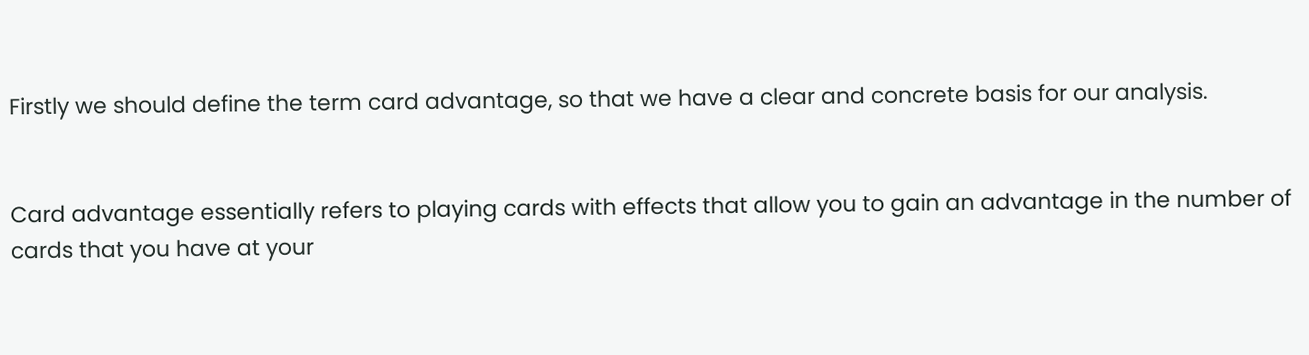Firstly we should define the term card advantage, so that we have a clear and concrete basis for our analysis.


Card advantage essentially refers to playing cards with effects that allow you to gain an advantage in the number of cards that you have at your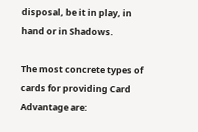disposal, be it in play, in hand or in Shadows.

The most concrete types of cards for providing Card Advantage are: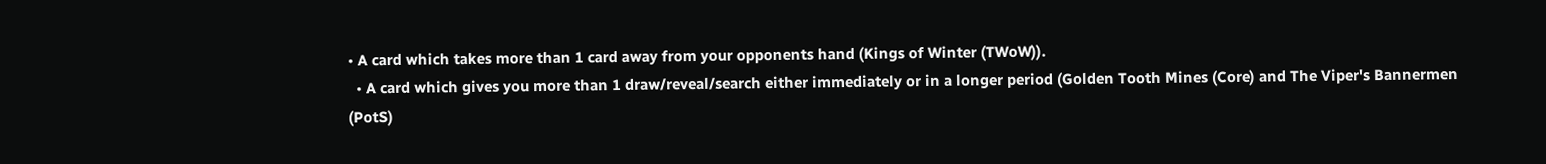• A card which takes more than 1 card away from your opponents hand (Kings of Winter (TWoW)).
  • A card which gives you more than 1 draw/reveal/search either immediately or in a longer period (Golden Tooth Mines (Core) and The Viper's Bannermen (PotS)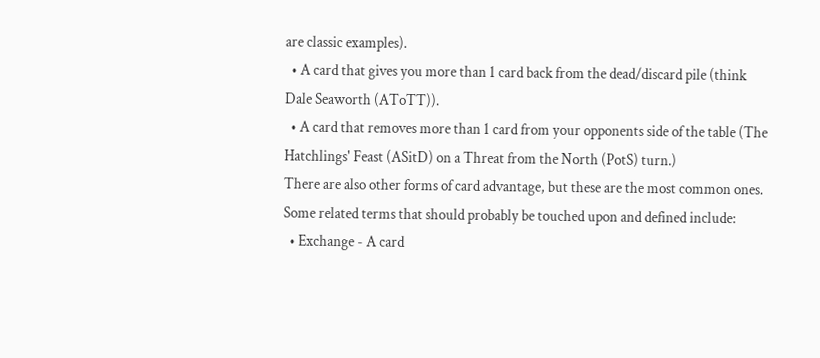are classic examples).
  • A card that gives you more than 1 card back from the dead/discard pile (think Dale Seaworth (AToTT)).
  • A card that removes more than 1 card from your opponents side of the table (The Hatchlings' Feast (ASitD) on a Threat from the North (PotS) turn.)
There are also other forms of card advantage, but these are the most common ones. Some related terms that should probably be touched upon and defined include:
  • Exchange - A card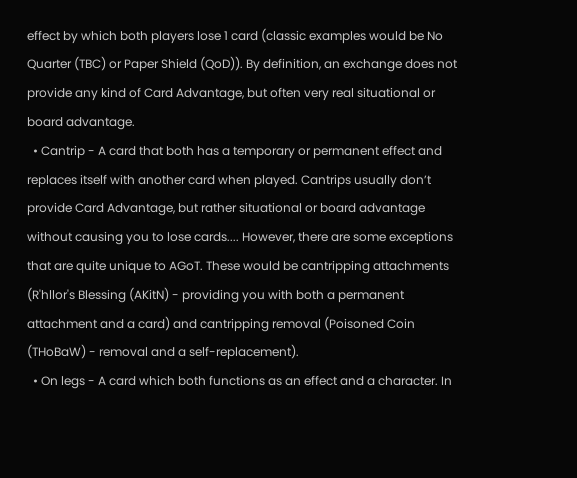effect by which both players lose 1 card (classic examples would be No Quarter (TBC) or Paper Shield (QoD)). By definition, an exchange does not provide any kind of Card Advantage, but often very real situational or board advantage.
  • Cantrip - A card that both has a temporary or permanent effect and replaces itself with another card when played. Cantrips usually don’t provide Card Advantage, but rather situational or board advantage without causing you to lose cards.... However, there are some exceptions that are quite unique to AGoT. These would be cantripping attachments (R'hllor's Blessing (AKitN) - providing you with both a permanent attachment and a card) and cantripping removal (Poisoned Coin (THoBaW) - removal and a self-replacement).
  • On legs - A card which both functions as an effect and a character. In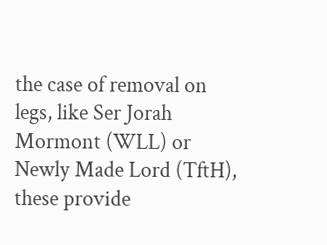the case of removal on legs, like Ser Jorah Mormont (WLL) or Newly Made Lord (TftH), these provide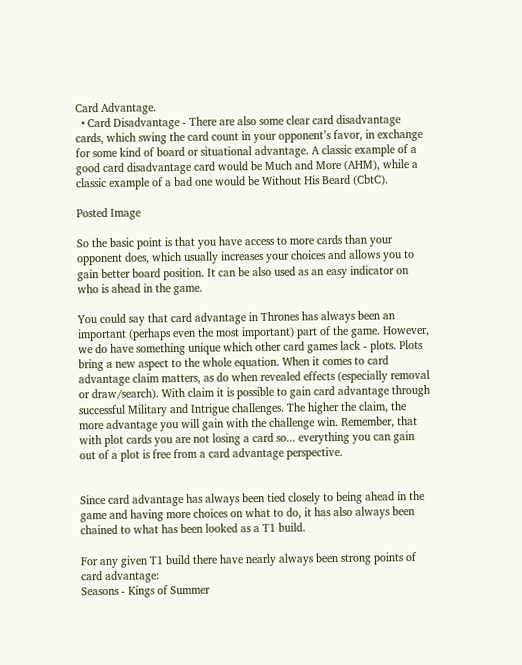Card Advantage.
  • Card Disadvantage - There are also some clear card disadvantage cards, which swing the card count in your opponent’s favor, in exchange for some kind of board or situational advantage. A classic example of a good card disadvantage card would be Much and More (AHM), while a classic example of a bad one would be Without His Beard (CbtC).

Posted Image

So the basic point is that you have access to more cards than your opponent does, which usually increases your choices and allows you to gain better board position. It can be also used as an easy indicator on who is ahead in the game.

You could say that card advantage in Thrones has always been an important (perhaps even the most important) part of the game. However, we do have something unique which other card games lack - plots. Plots bring a new aspect to the whole equation. When it comes to card advantage claim matters, as do when revealed effects (especially removal or draw/search). With claim it is possible to gain card advantage through successful Military and Intrigue challenges. The higher the claim, the more advantage you will gain with the challenge win. Remember, that with plot cards you are not losing a card so... everything you can gain out of a plot is free from a card advantage perspective.


Since card advantage has always been tied closely to being ahead in the game and having more choices on what to do, it has also always been chained to what has been looked as a T1 build.

For any given T1 build there have nearly always been strong points of card advantage:
Seasons - Kings of Summer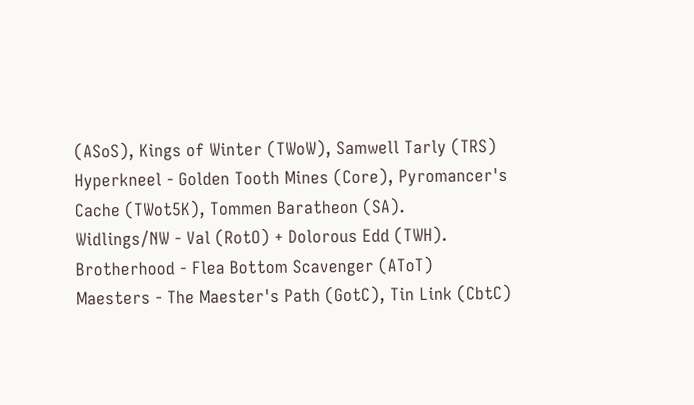(ASoS), Kings of Winter (TWoW), Samwell Tarly (TRS)
Hyperkneel - Golden Tooth Mines (Core), Pyromancer's Cache (TWot5K), Tommen Baratheon (SA).
Widlings/NW - Val (RotO) + Dolorous Edd (TWH).
Brotherhood - Flea Bottom Scavenger (AToT)
Maesters - The Maester's Path (GotC), Tin Link (CbtC)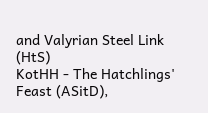and Valyrian Steel Link (HtS)
KotHH - The Hatchlings' Feast (ASitD),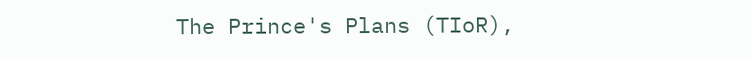The Prince's Plans (TIoR),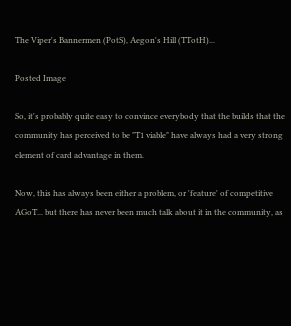The Viper's Bannermen (PotS), Aegon's Hill (TTotH)...

Posted Image

So, it's probably quite easy to convince everybody that the builds that the community has perceived to be "T1 viable" have always had a very strong element of card advantage in them.

Now, this has always been either a problem, or 'feature' of competitive AGoT... but there has never been much talk about it in the community, as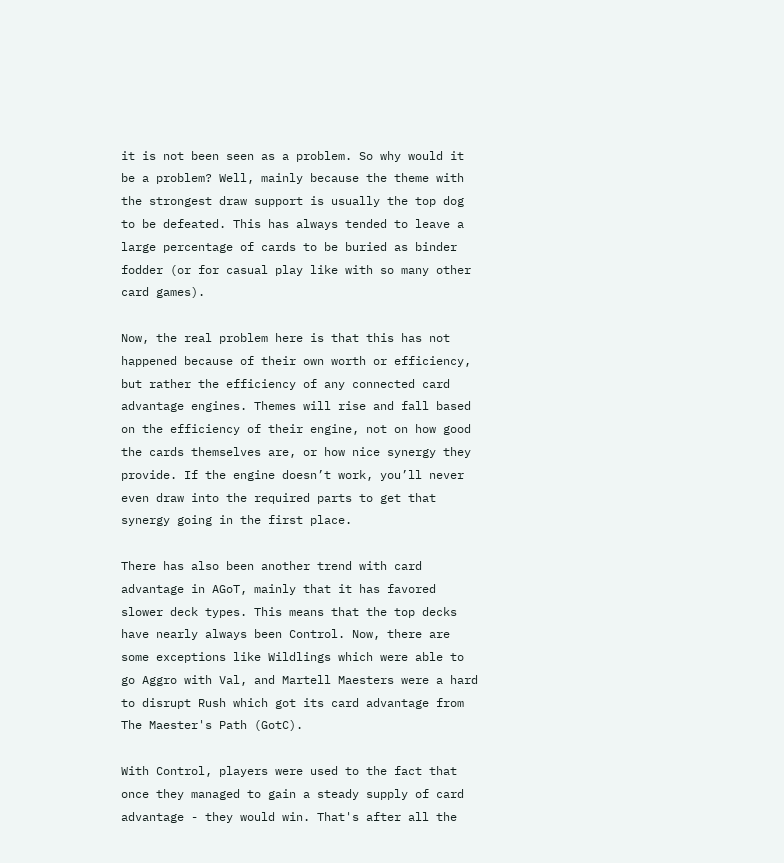it is not been seen as a problem. So why would it be a problem? Well, mainly because the theme with the strongest draw support is usually the top dog to be defeated. This has always tended to leave a large percentage of cards to be buried as binder fodder (or for casual play like with so many other card games).

Now, the real problem here is that this has not happened because of their own worth or efficiency, but rather the efficiency of any connected card advantage engines. Themes will rise and fall based on the efficiency of their engine, not on how good the cards themselves are, or how nice synergy they provide. If the engine doesn’t work, you’ll never even draw into the required parts to get that synergy going in the first place.

There has also been another trend with card advantage in AGoT, mainly that it has favored slower deck types. This means that the top decks have nearly always been Control. Now, there are some exceptions like Wildlings which were able to go Aggro with Val, and Martell Maesters were a hard to disrupt Rush which got its card advantage from The Maester's Path (GotC).

With Control, players were used to the fact that once they managed to gain a steady supply of card advantage - they would win. That's after all the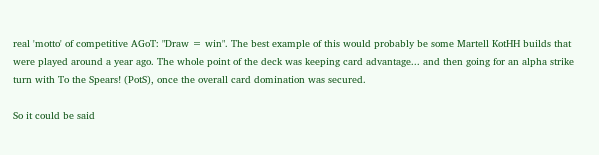real 'motto' of competitive AGoT: "Draw = win". The best example of this would probably be some Martell KotHH builds that were played around a year ago. The whole point of the deck was keeping card advantage... and then going for an alpha strike turn with To the Spears! (PotS), once the overall card domination was secured.

So it could be said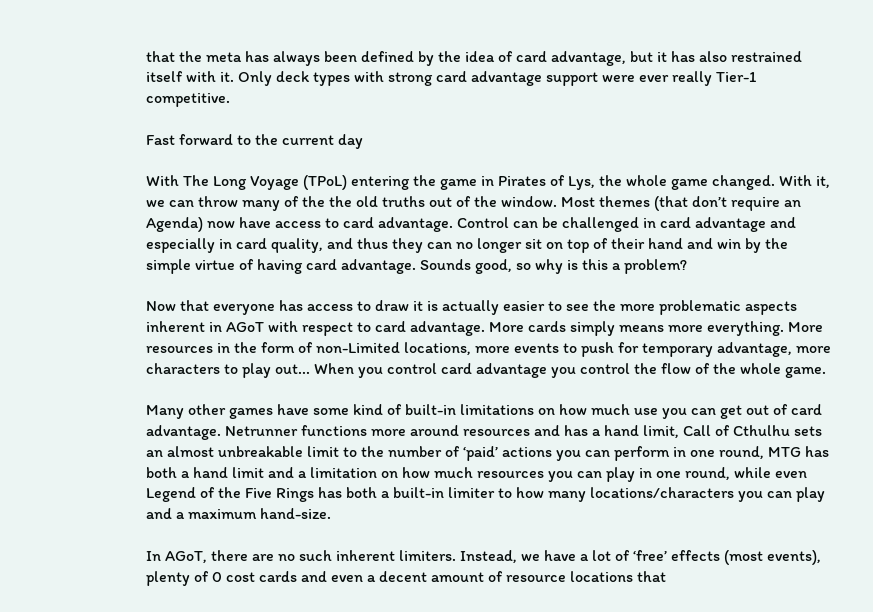that the meta has always been defined by the idea of card advantage, but it has also restrained itself with it. Only deck types with strong card advantage support were ever really Tier-1 competitive.

Fast forward to the current day

With The Long Voyage (TPoL) entering the game in Pirates of Lys, the whole game changed. With it, we can throw many of the the old truths out of the window. Most themes (that don’t require an Agenda) now have access to card advantage. Control can be challenged in card advantage and especially in card quality, and thus they can no longer sit on top of their hand and win by the simple virtue of having card advantage. Sounds good, so why is this a problem?

Now that everyone has access to draw it is actually easier to see the more problematic aspects inherent in AGoT with respect to card advantage. More cards simply means more everything. More resources in the form of non-Limited locations, more events to push for temporary advantage, more characters to play out... When you control card advantage you control the flow of the whole game.

Many other games have some kind of built-in limitations on how much use you can get out of card advantage. Netrunner functions more around resources and has a hand limit, Call of Cthulhu sets an almost unbreakable limit to the number of ‘paid’ actions you can perform in one round, MTG has both a hand limit and a limitation on how much resources you can play in one round, while even Legend of the Five Rings has both a built-in limiter to how many locations/characters you can play and a maximum hand-size.

In AGoT, there are no such inherent limiters. Instead, we have a lot of ‘free’ effects (most events), plenty of 0 cost cards and even a decent amount of resource locations that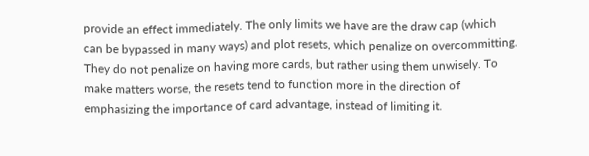provide an effect immediately. The only limits we have are the draw cap (which can be bypassed in many ways) and plot resets, which penalize on overcommitting. They do not penalize on having more cards, but rather using them unwisely. To make matters worse, the resets tend to function more in the direction of emphasizing the importance of card advantage, instead of limiting it.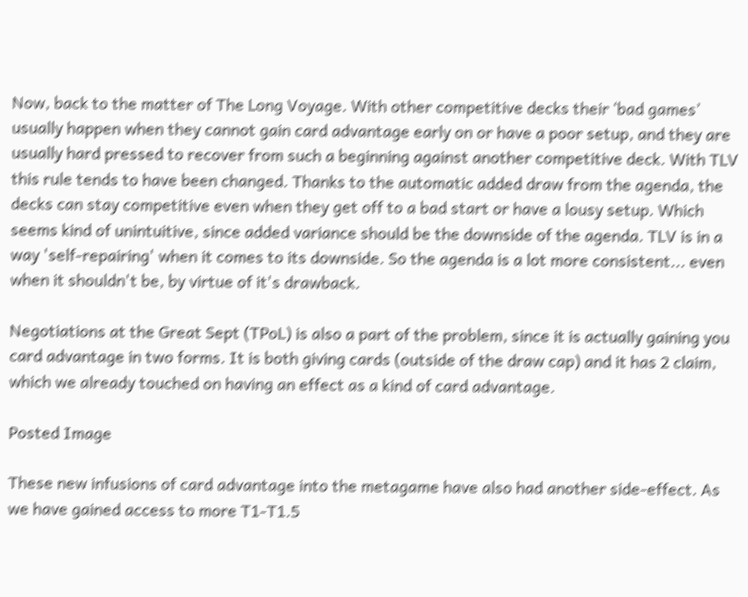Now, back to the matter of The Long Voyage. With other competitive decks their ‘bad games’ usually happen when they cannot gain card advantage early on or have a poor setup, and they are usually hard pressed to recover from such a beginning against another competitive deck. With TLV this rule tends to have been changed. Thanks to the automatic added draw from the agenda, the decks can stay competitive even when they get off to a bad start or have a lousy setup. Which seems kind of unintuitive, since added variance should be the downside of the agenda. TLV is in a way 'self-repairing' when it comes to its downside. So the agenda is a lot more consistent... even when it shouldn't be, by virtue of it's drawback.

Negotiations at the Great Sept (TPoL) is also a part of the problem, since it is actually gaining you card advantage in two forms. It is both giving cards (outside of the draw cap) and it has 2 claim, which we already touched on having an effect as a kind of card advantage.

Posted Image

These new infusions of card advantage into the metagame have also had another side-effect. As we have gained access to more T1-T1.5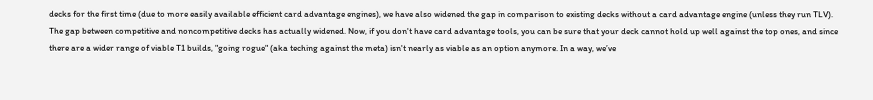decks for the first time (due to more easily available efficient card advantage engines), we have also widened the gap in comparison to existing decks without a card advantage engine (unless they run TLV). The gap between competitive and noncompetitive decks has actually widened. Now, if you don't have card advantage tools, you can be sure that your deck cannot hold up well against the top ones, and since there are a wider range of viable T1 builds, "going rogue" (aka teching against the meta) isn't nearly as viable as an option anymore. In a way, we’ve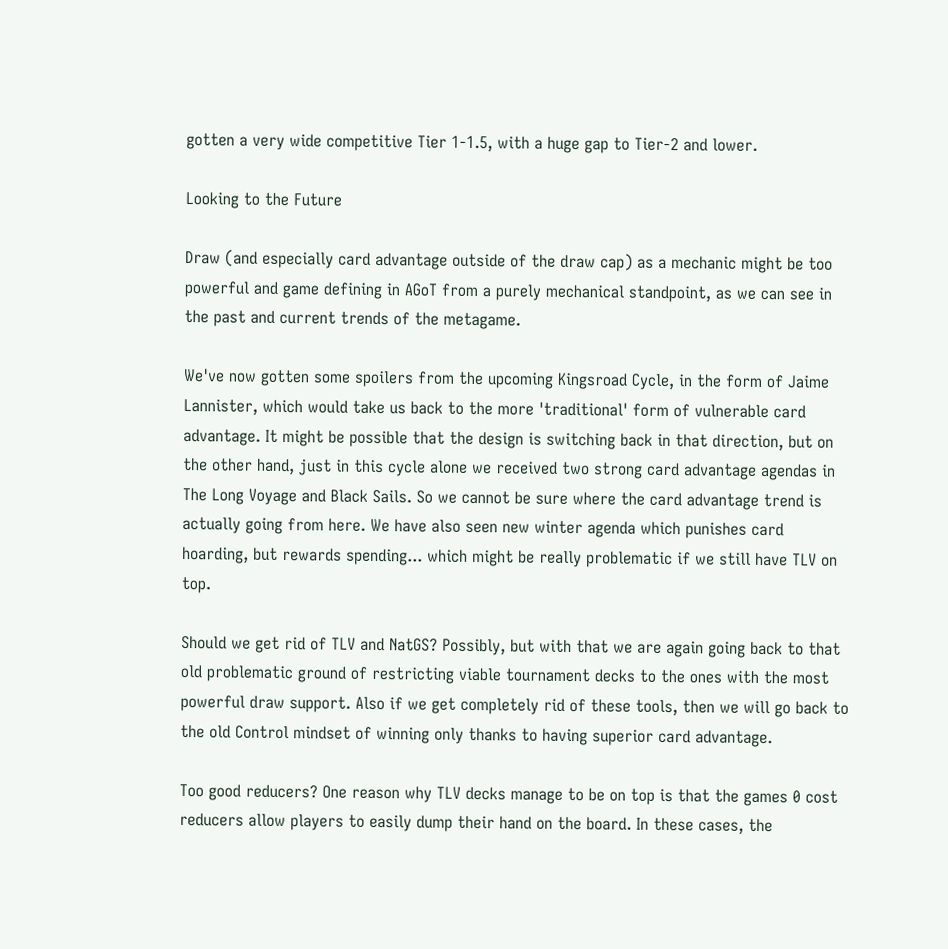gotten a very wide competitive Tier 1-1.5, with a huge gap to Tier-2 and lower.

Looking to the Future

Draw (and especially card advantage outside of the draw cap) as a mechanic might be too powerful and game defining in AGoT from a purely mechanical standpoint, as we can see in the past and current trends of the metagame.

We've now gotten some spoilers from the upcoming Kingsroad Cycle, in the form of Jaime Lannister, which would take us back to the more 'traditional' form of vulnerable card advantage. It might be possible that the design is switching back in that direction, but on the other hand, just in this cycle alone we received two strong card advantage agendas in The Long Voyage and Black Sails. So we cannot be sure where the card advantage trend is actually going from here. We have also seen new winter agenda which punishes card hoarding, but rewards spending... which might be really problematic if we still have TLV on top.

Should we get rid of TLV and NatGS? Possibly, but with that we are again going back to that old problematic ground of restricting viable tournament decks to the ones with the most powerful draw support. Also if we get completely rid of these tools, then we will go back to the old Control mindset of winning only thanks to having superior card advantage.

Too good reducers? One reason why TLV decks manage to be on top is that the games 0 cost reducers allow players to easily dump their hand on the board. In these cases, the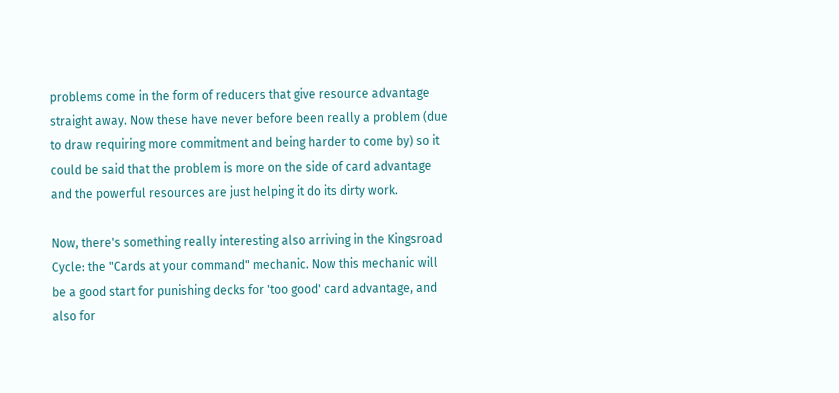problems come in the form of reducers that give resource advantage straight away. Now these have never before been really a problem (due to draw requiring more commitment and being harder to come by) so it could be said that the problem is more on the side of card advantage and the powerful resources are just helping it do its dirty work.

Now, there's something really interesting also arriving in the Kingsroad Cycle: the "Cards at your command" mechanic. Now this mechanic will be a good start for punishing decks for 'too good' card advantage, and also for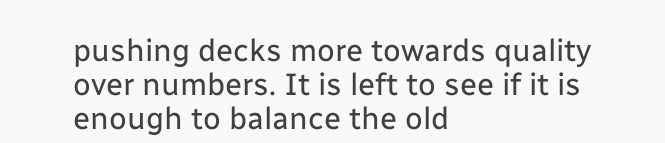pushing decks more towards quality over numbers. It is left to see if it is enough to balance the old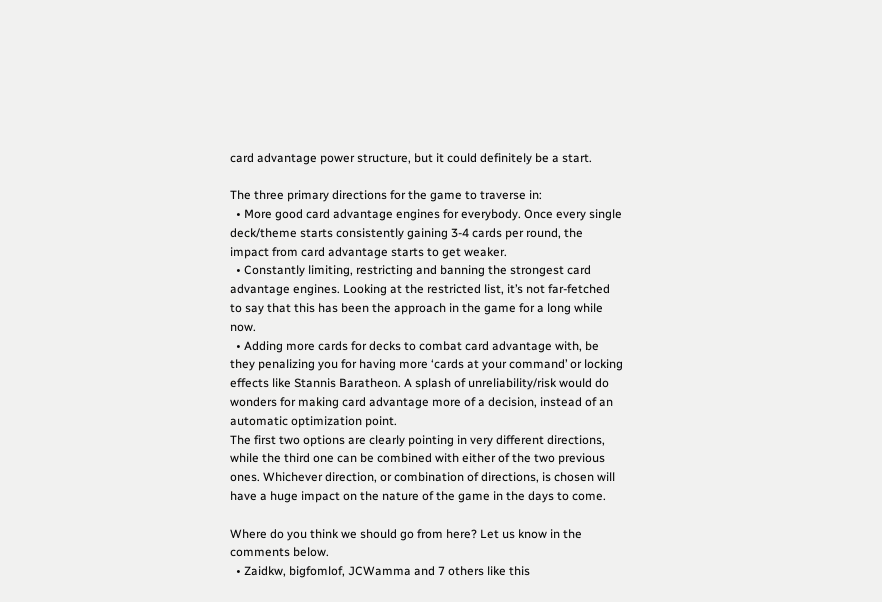card advantage power structure, but it could definitely be a start.

The three primary directions for the game to traverse in:
  • More good card advantage engines for everybody. Once every single deck/theme starts consistently gaining 3-4 cards per round, the impact from card advantage starts to get weaker.
  • Constantly limiting, restricting and banning the strongest card advantage engines. Looking at the restricted list, it’s not far-fetched to say that this has been the approach in the game for a long while now.
  • Adding more cards for decks to combat card advantage with, be they penalizing you for having more ‘cards at your command’ or locking effects like Stannis Baratheon. A splash of unreliability/risk would do wonders for making card advantage more of a decision, instead of an automatic optimization point.
The first two options are clearly pointing in very different directions, while the third one can be combined with either of the two previous ones. Whichever direction, or combination of directions, is chosen will have a huge impact on the nature of the game in the days to come.

Where do you think we should go from here? Let us know in the comments below.
  • Zaidkw, bigfomlof, JCWamma and 7 others like this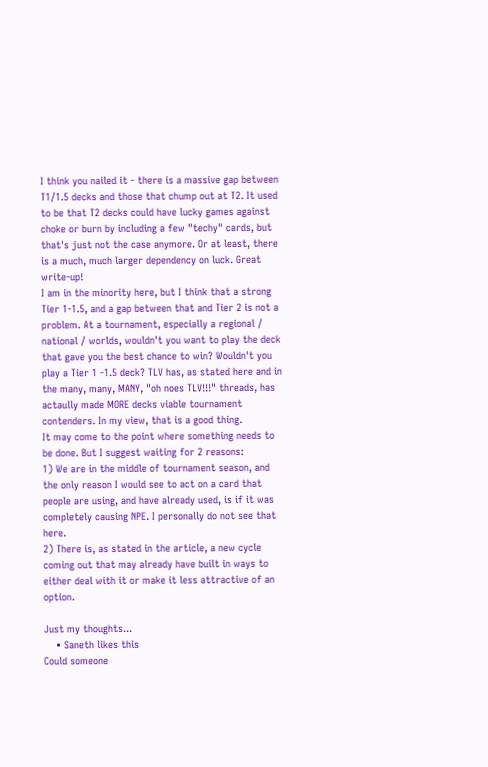I think you nailed it - there is a massive gap between T1/1.5 decks and those that chump out at T2. It used to be that T2 decks could have lucky games against choke or burn by including a few "techy" cards, but that's just not the case anymore. Or at least, there is a much, much larger dependency on luck. Great write-up!
I am in the minority here, but I think that a strong Tier 1-1.5, and a gap between that and Tier 2 is not a problem. At a tournament, especially a regional / national / worlds, wouldn't you want to play the deck that gave you the best chance to win? Wouldn't you play a Tier 1 -1.5 deck? TLV has, as stated here and in the many, many, MANY, "oh noes TLV!!!" threads, has actaully made MORE decks viable tournament contenders. In my view, that is a good thing.
It may come to the point where something needs to be done. But I suggest waiting for 2 reasons:
1) We are in the middle of tournament season, and the only reason I would see to act on a card that people are using, and have already used, is if it was completely causing NPE. I personally do not see that here.
2) There is, as stated in the article, a new cycle coming out that may already have built in ways to either deal with it or make it less attractive of an option.

Just my thoughts...
    • Saneth likes this
Could someone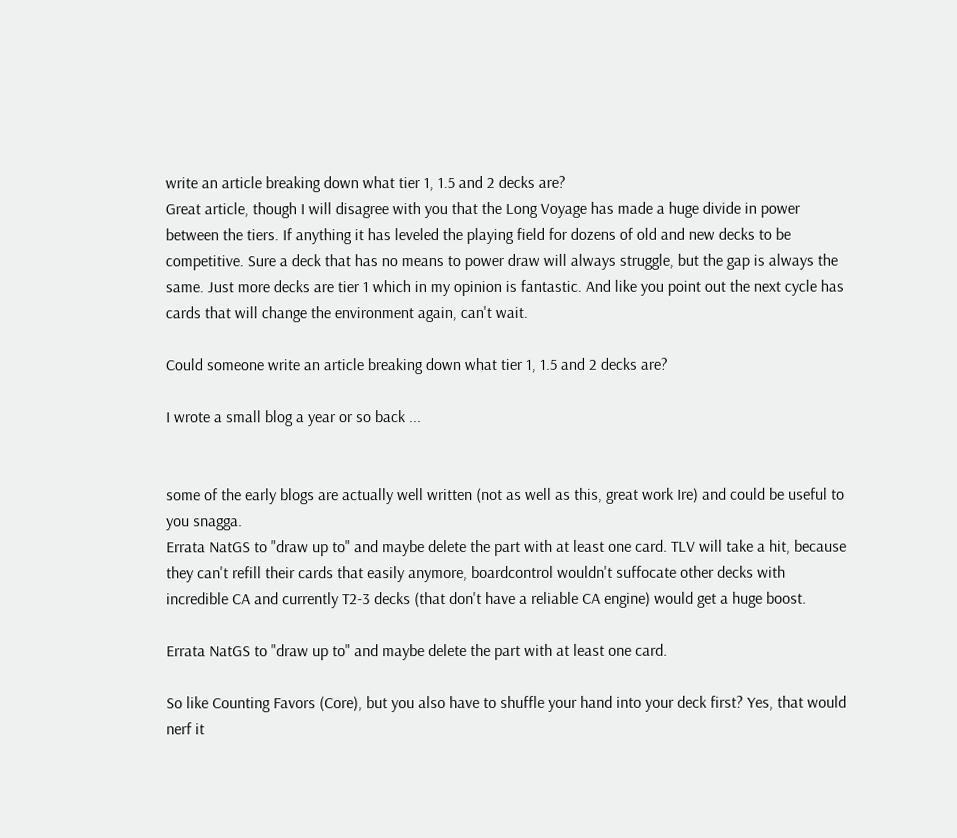write an article breaking down what tier 1, 1.5 and 2 decks are?
Great article, though I will disagree with you that the Long Voyage has made a huge divide in power between the tiers. If anything it has leveled the playing field for dozens of old and new decks to be competitive. Sure a deck that has no means to power draw will always struggle, but the gap is always the same. Just more decks are tier 1 which in my opinion is fantastic. And like you point out the next cycle has cards that will change the environment again, can't wait.

Could someone write an article breaking down what tier 1, 1.5 and 2 decks are?

I wrote a small blog a year or so back ...


some of the early blogs are actually well written (not as well as this, great work Ire) and could be useful to you snagga.
Errata NatGS to "draw up to" and maybe delete the part with at least one card. TLV will take a hit, because they can't refill their cards that easily anymore, boardcontrol wouldn't suffocate other decks with incredible CA and currently T2-3 decks (that don't have a reliable CA engine) would get a huge boost.

Errata NatGS to "draw up to" and maybe delete the part with at least one card.

So like Counting Favors (Core), but you also have to shuffle your hand into your deck first? Yes, that would nerf it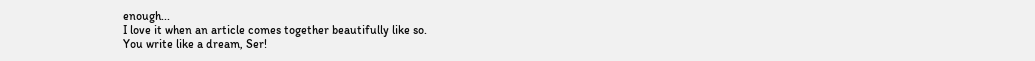enough...
I love it when an article comes together beautifully like so.
You write like a dream, Ser!